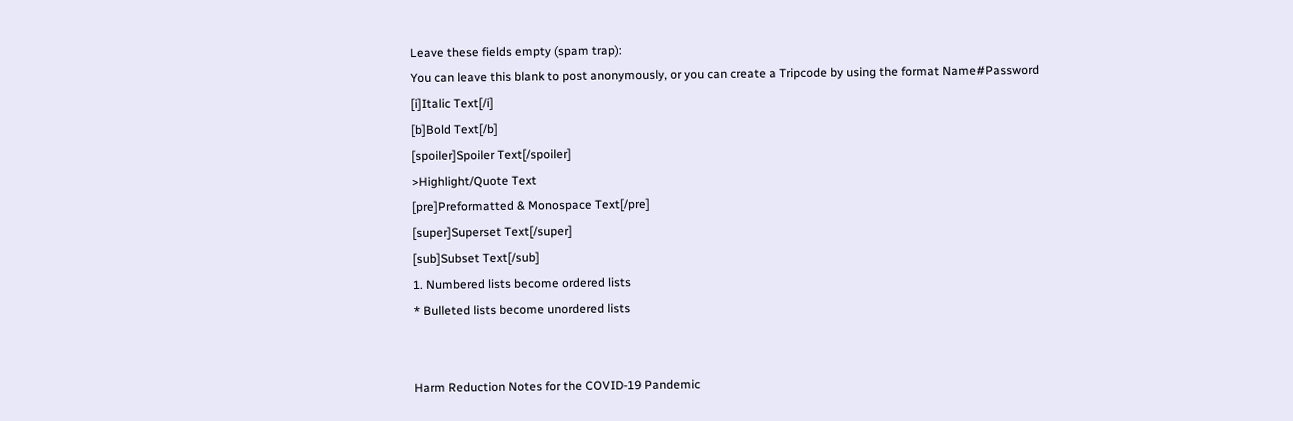Leave these fields empty (spam trap):
You can leave this blank to post anonymously, or you can create a Tripcode by using the format Name#Password
[i]Italic Text[/i]
[b]Bold Text[/b]
[spoiler]Spoiler Text[/spoiler]
>Highlight/Quote Text
[pre]Preformatted & Monospace Text[/pre]
[super]Superset Text[/super]
[sub]Subset Text[/sub]
1. Numbered lists become ordered lists
* Bulleted lists become unordered lists


Harm Reduction Notes for the COVID-19 Pandemic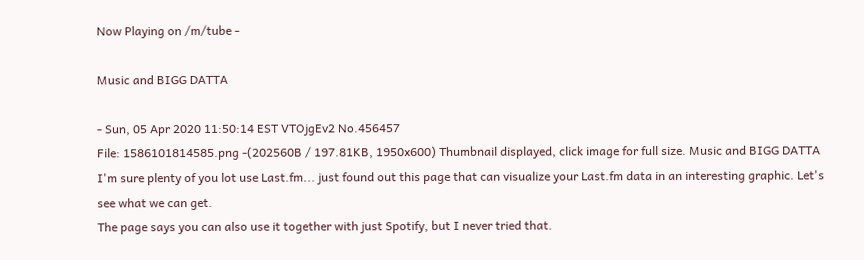Now Playing on /m/tube -

Music and BIGG DATTA

- Sun, 05 Apr 2020 11:50:14 EST VTOjgEv2 No.456457
File: 1586101814585.png -(202560B / 197.81KB, 1950x600) Thumbnail displayed, click image for full size. Music and BIGG DATTA
I'm sure plenty of you lot use Last.fm... just found out this page that can visualize your Last.fm data in an interesting graphic. Let's see what we can get.
The page says you can also use it together with just Spotify, but I never tried that.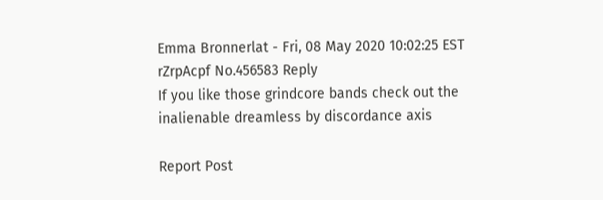Emma Bronnerlat - Fri, 08 May 2020 10:02:25 EST rZrpAcpf No.456583 Reply
If you like those grindcore bands check out the inalienable dreamless by discordance axis

Report Post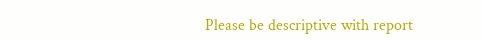Please be descriptive with report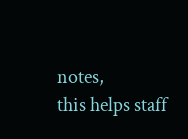notes,
this helps staff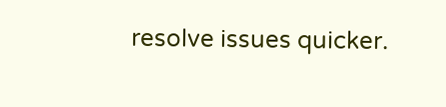resolve issues quicker.